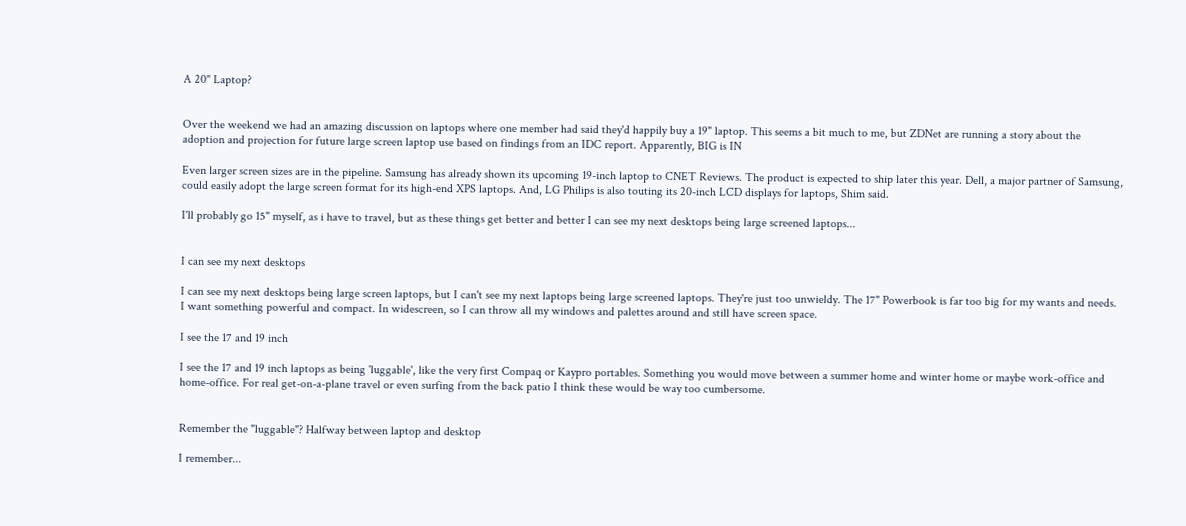A 20" Laptop?


Over the weekend we had an amazing discussion on laptops where one member had said they'd happily buy a 19" laptop. This seems a bit much to me, but ZDNet are running a story about the adoption and projection for future large screen laptop use based on findings from an IDC report. Apparently, BIG is IN

Even larger screen sizes are in the pipeline. Samsung has already shown its upcoming 19-inch laptop to CNET Reviews. The product is expected to ship later this year. Dell, a major partner of Samsung, could easily adopt the large screen format for its high-end XPS laptops. And, LG Philips is also touting its 20-inch LCD displays for laptops, Shim said.

I'll probably go 15" myself, as i have to travel, but as these things get better and better I can see my next desktops being large screened laptops...


I can see my next desktops

I can see my next desktops being large screen laptops, but I can't see my next laptops being large screened laptops. They're just too unwieldy. The 17" Powerbook is far too big for my wants and needs. I want something powerful and compact. In widescreen, so I can throw all my windows and palettes around and still have screen space.

I see the 17 and 19 inch

I see the 17 and 19 inch laptops as being 'luggable', like the very first Compaq or Kaypro portables. Something you would move between a summer home and winter home or maybe work-office and home-office. For real get-on-a-plane travel or even surfing from the back patio I think these would be way too cumbersome.


Remember the "luggable"? Halfway between laptop and desktop

I remember...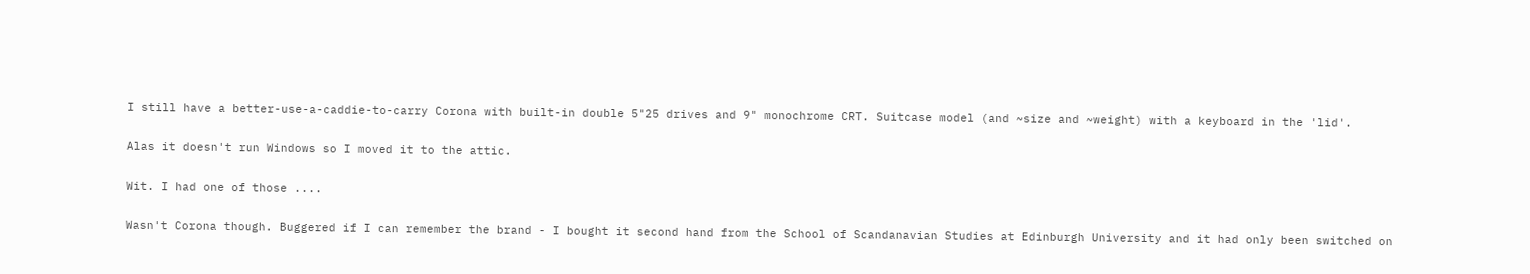I still have a better-use-a-caddie-to-carry Corona with built-in double 5"25 drives and 9" monochrome CRT. Suitcase model (and ~size and ~weight) with a keyboard in the 'lid'.

Alas it doesn't run Windows so I moved it to the attic.

Wit. I had one of those ....

Wasn't Corona though. Buggered if I can remember the brand - I bought it second hand from the School of Scandanavian Studies at Edinburgh University and it had only been switched on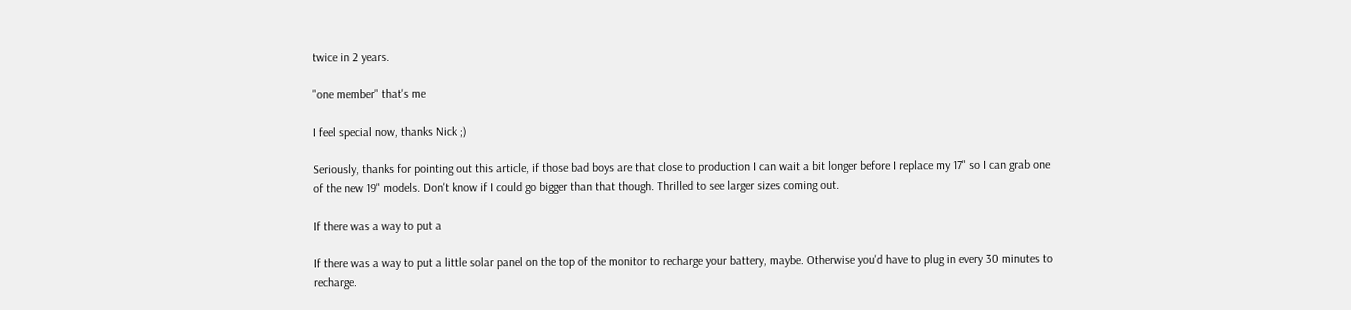twice in 2 years.

"one member" that's me

I feel special now, thanks Nick ;)

Seriously, thanks for pointing out this article, if those bad boys are that close to production I can wait a bit longer before I replace my 17" so I can grab one of the new 19" models. Don't know if I could go bigger than that though. Thrilled to see larger sizes coming out.

If there was a way to put a

If there was a way to put a little solar panel on the top of the monitor to recharge your battery, maybe. Otherwise you'd have to plug in every 30 minutes to recharge.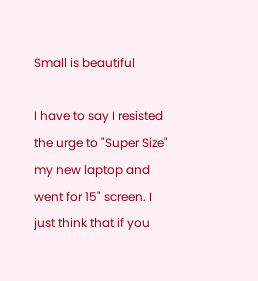Small is beautiful

I have to say I resisted the urge to "Super Size" my new laptop and went for 15" screen. I just think that if you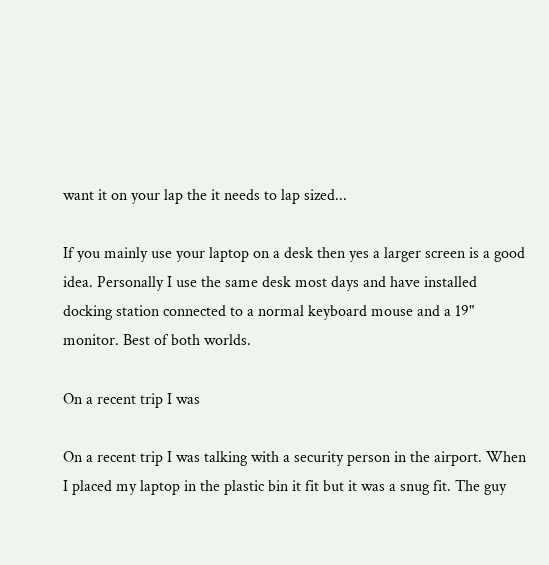want it on your lap the it needs to lap sized...

If you mainly use your laptop on a desk then yes a larger screen is a good idea. Personally I use the same desk most days and have installed docking station connected to a normal keyboard mouse and a 19" monitor. Best of both worlds.

On a recent trip I was

On a recent trip I was talking with a security person in the airport. When I placed my laptop in the plastic bin it fit but it was a snug fit. The guy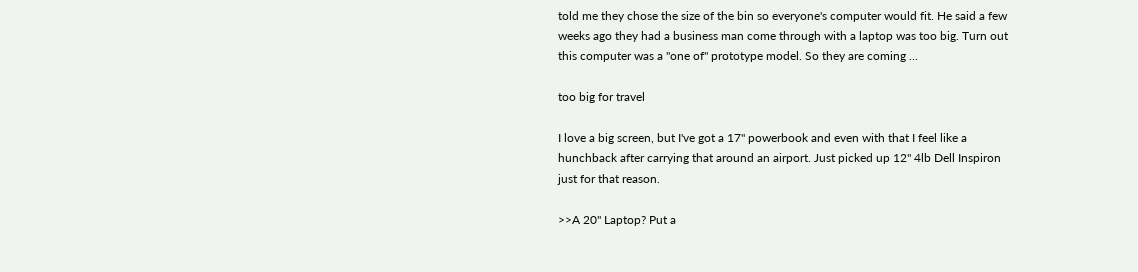told me they chose the size of the bin so everyone's computer would fit. He said a few weeks ago they had a business man come through with a laptop was too big. Turn out this computer was a "one of" prototype model. So they are coming ...

too big for travel

I love a big screen, but I've got a 17" powerbook and even with that I feel like a hunchback after carrying that around an airport. Just picked up 12" 4lb Dell Inspiron just for that reason.

>>A 20" Laptop? Put a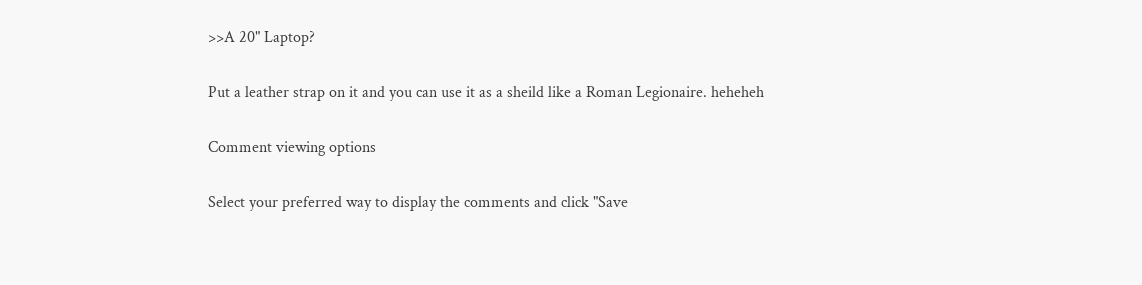>>A 20" Laptop?

Put a leather strap on it and you can use it as a sheild like a Roman Legionaire. heheheh

Comment viewing options

Select your preferred way to display the comments and click "Save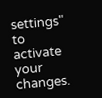settings" to activate your changes.